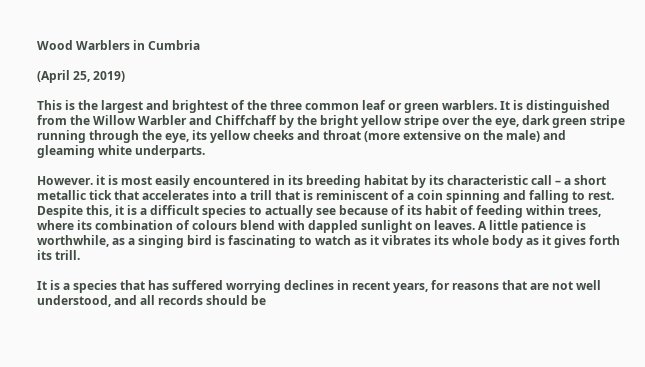Wood Warblers in Cumbria

(April 25, 2019)

This is the largest and brightest of the three common leaf or green warblers. It is distinguished from the Willow Warbler and Chiffchaff by the bright yellow stripe over the eye, dark green stripe running through the eye, its yellow cheeks and throat (more extensive on the male) and gleaming white underparts.

However. it is most easily encountered in its breeding habitat by its characteristic call – a short metallic tick that accelerates into a trill that is reminiscent of a coin spinning and falling to rest. Despite this, it is a difficult species to actually see because of its habit of feeding within trees, where its combination of colours blend with dappled sunlight on leaves. A little patience is worthwhile, as a singing bird is fascinating to watch as it vibrates its whole body as it gives forth its trill.

It is a species that has suffered worrying declines in recent years, for reasons that are not well understood, and all records should be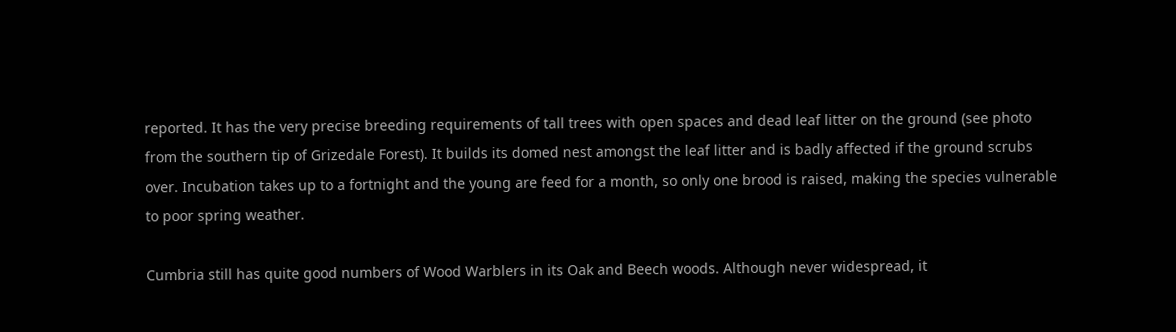reported. It has the very precise breeding requirements of tall trees with open spaces and dead leaf litter on the ground (see photo from the southern tip of Grizedale Forest). It builds its domed nest amongst the leaf litter and is badly affected if the ground scrubs over. Incubation takes up to a fortnight and the young are feed for a month, so only one brood is raised, making the species vulnerable to poor spring weather.

Cumbria still has quite good numbers of Wood Warblers in its Oak and Beech woods. Although never widespread, it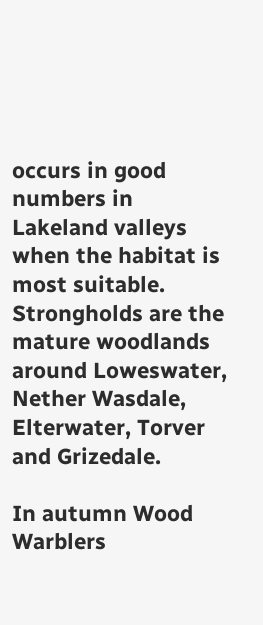occurs in good numbers in Lakeland valleys when the habitat is most suitable. Strongholds are the mature woodlands around Loweswater, Nether Wasdale, Elterwater, Torver and Grizedale.

In autumn Wood Warblers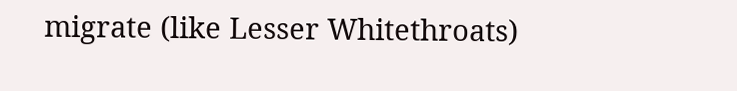migrate (like Lesser Whitethroats)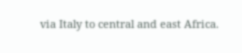via Italy to central and east Africa.